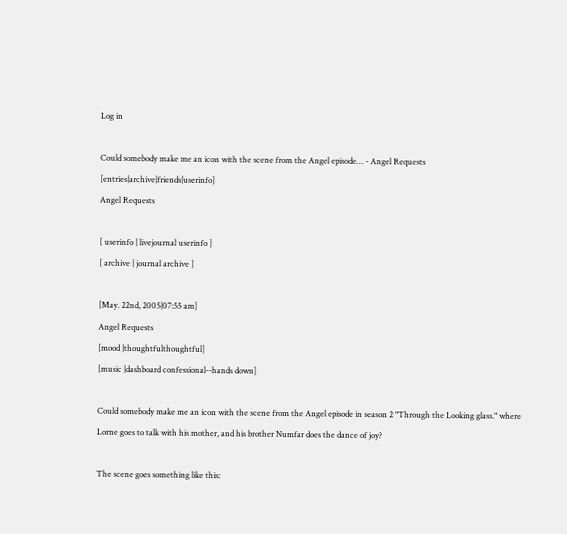Log in

Could somebody make me an icon with the scene from the Angel episode… - Angel Requests [entries|archive|friends|userinfo]
Angel Requests

[ userinfo | livejournal userinfo ]
[ archive | journal archive ]

[May. 22nd, 2005|07:55 am]
Angel Requests
[mood |thoughtfulthoughtful]
[music |dashboard confessional--hands down]

Could somebody make me an icon with the scene from the Angel episode in season 2 "Through the Looking glass." where Lorne goes to talk with his mother, and his brother Numfar does the dance of joy?

The scene goes something like this: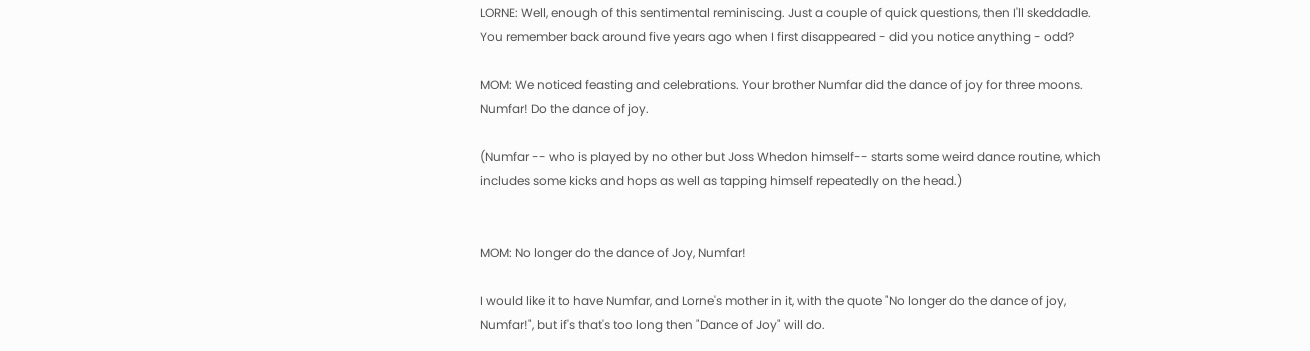LORNE: Well, enough of this sentimental reminiscing. Just a couple of quick questions, then I'll skeddadle. You remember back around five years ago when I first disappeared - did you notice anything - odd?

MOM: We noticed feasting and celebrations. Your brother Numfar did the dance of joy for three moons. Numfar! Do the dance of joy.

(Numfar -- who is played by no other but Joss Whedon himself-- starts some weird dance routine, which includes some kicks and hops as well as tapping himself repeatedly on the head.)


MOM: No longer do the dance of Joy, Numfar!

I would like it to have Numfar, and Lorne's mother in it, with the quote "No longer do the dance of joy, Numfar!", but if's that's too long then "Dance of Joy" will do.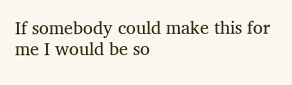If somebody could make this for me I would be so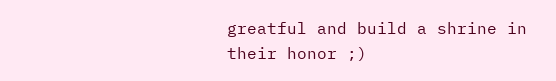greatful and build a shrine in their honor ;)